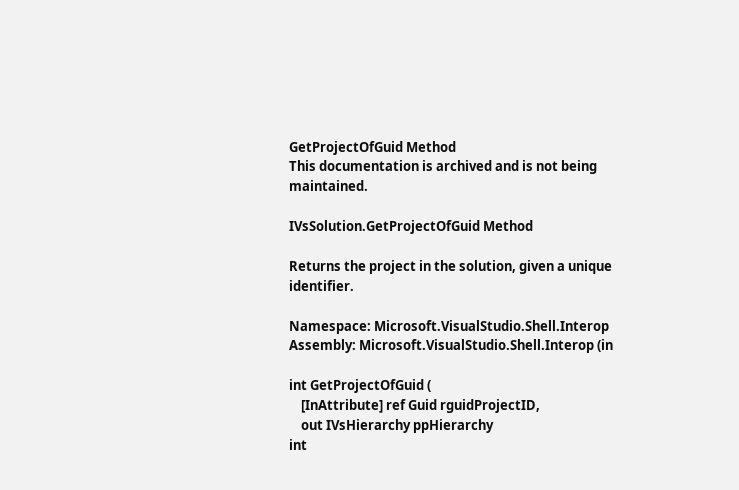GetProjectOfGuid Method
This documentation is archived and is not being maintained.

IVsSolution.GetProjectOfGuid Method

Returns the project in the solution, given a unique identifier.

Namespace: Microsoft.VisualStudio.Shell.Interop
Assembly: Microsoft.VisualStudio.Shell.Interop (in

int GetProjectOfGuid (
    [InAttribute] ref Guid rguidProjectID,
    out IVsHierarchy ppHierarchy
int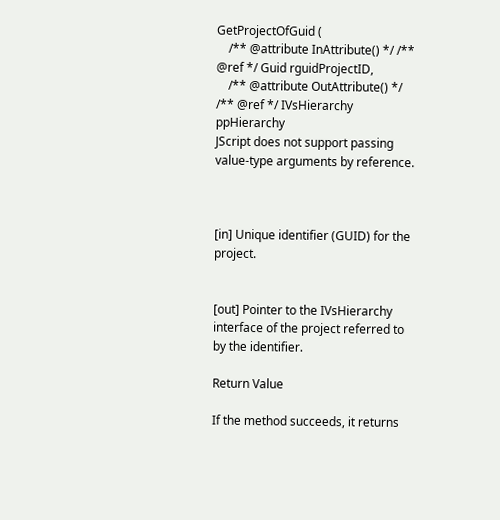GetProjectOfGuid (
    /** @attribute InAttribute() */ /** @ref */ Guid rguidProjectID,
    /** @attribute OutAttribute() */ /** @ref */ IVsHierarchy ppHierarchy
JScript does not support passing value-type arguments by reference.



[in] Unique identifier (GUID) for the project.


[out] Pointer to the IVsHierarchy interface of the project referred to by the identifier.

Return Value

If the method succeeds, it returns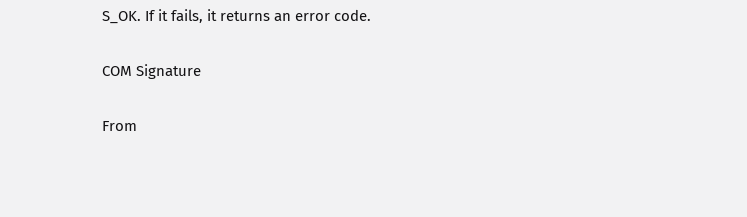S_OK. If it fails, it returns an error code.

COM Signature

From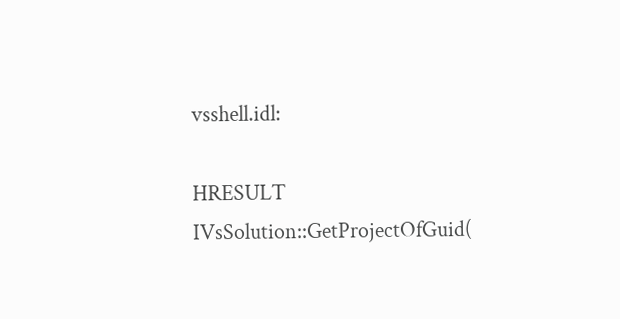vsshell.idl:

HRESULT IVsSolution::GetProjectOfGuid(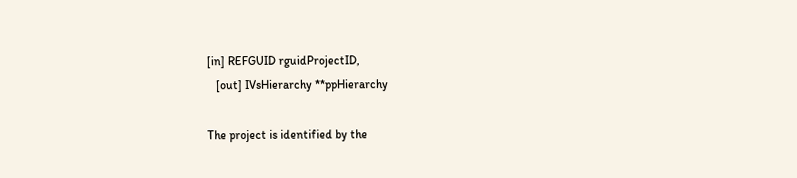[in] REFGUID rguidProjectID,
   [out] IVsHierarchy **ppHierarchy

The project is identified by the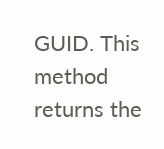GUID. This method returns the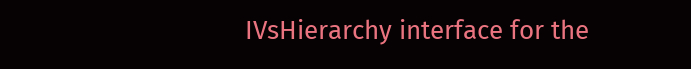IVsHierarchy interface for the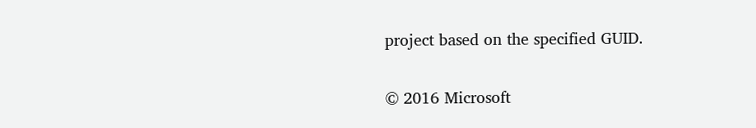project based on the specified GUID.

© 2016 Microsoft